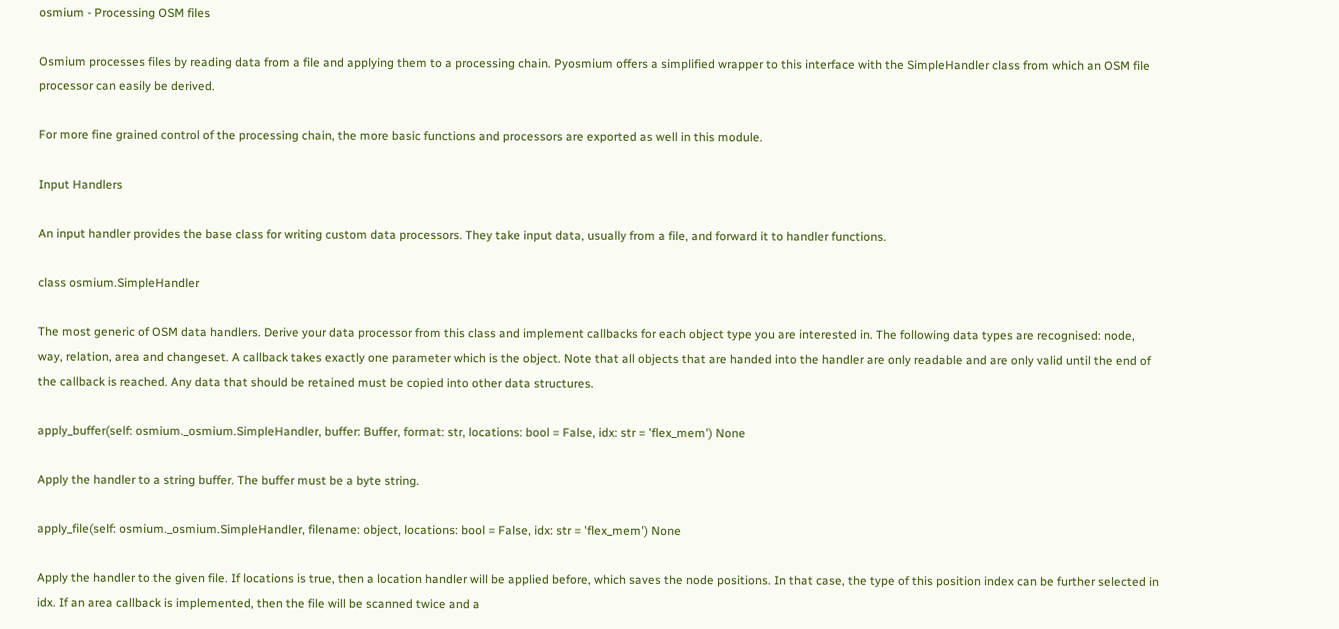osmium - Processing OSM files

Osmium processes files by reading data from a file and applying them to a processing chain. Pyosmium offers a simplified wrapper to this interface with the SimpleHandler class from which an OSM file processor can easily be derived.

For more fine grained control of the processing chain, the more basic functions and processors are exported as well in this module.

Input Handlers

An input handler provides the base class for writing custom data processors. They take input data, usually from a file, and forward it to handler functions.

class osmium.SimpleHandler

The most generic of OSM data handlers. Derive your data processor from this class and implement callbacks for each object type you are interested in. The following data types are recognised: node, way, relation, area and changeset. A callback takes exactly one parameter which is the object. Note that all objects that are handed into the handler are only readable and are only valid until the end of the callback is reached. Any data that should be retained must be copied into other data structures.

apply_buffer(self: osmium._osmium.SimpleHandler, buffer: Buffer, format: str, locations: bool = False, idx: str = 'flex_mem') None

Apply the handler to a string buffer. The buffer must be a byte string.

apply_file(self: osmium._osmium.SimpleHandler, filename: object, locations: bool = False, idx: str = 'flex_mem') None

Apply the handler to the given file. If locations is true, then a location handler will be applied before, which saves the node positions. In that case, the type of this position index can be further selected in idx. If an area callback is implemented, then the file will be scanned twice and a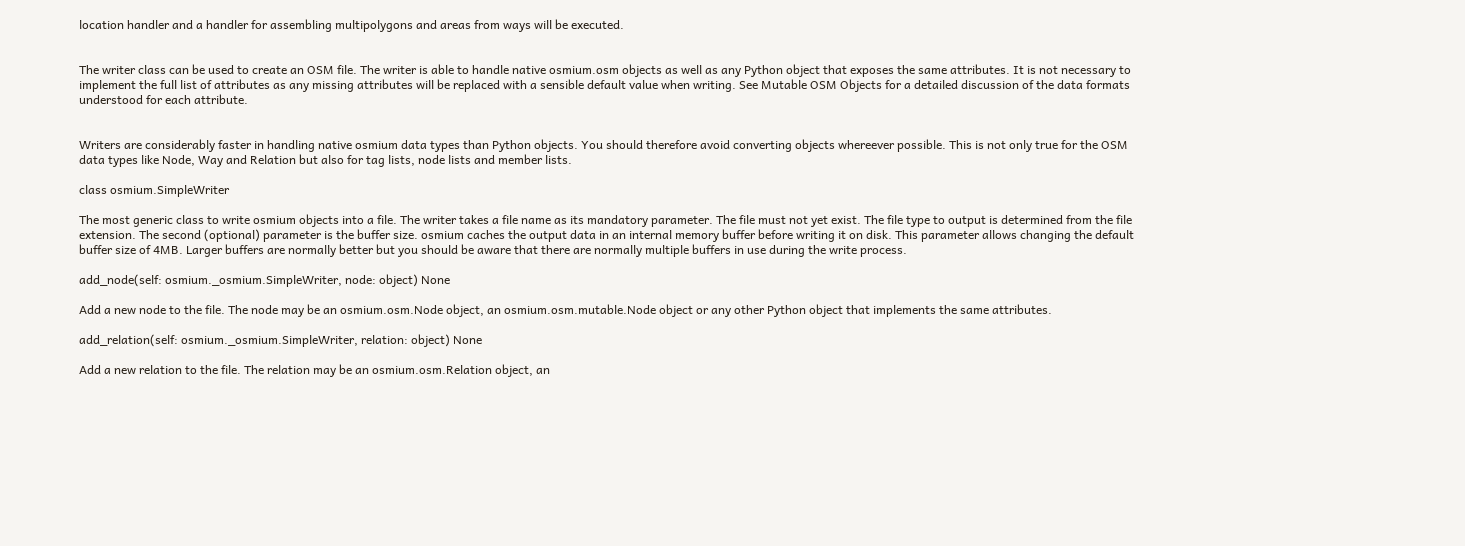location handler and a handler for assembling multipolygons and areas from ways will be executed.


The writer class can be used to create an OSM file. The writer is able to handle native osmium.osm objects as well as any Python object that exposes the same attributes. It is not necessary to implement the full list of attributes as any missing attributes will be replaced with a sensible default value when writing. See Mutable OSM Objects for a detailed discussion of the data formats understood for each attribute.


Writers are considerably faster in handling native osmium data types than Python objects. You should therefore avoid converting objects whereever possible. This is not only true for the OSM data types like Node, Way and Relation but also for tag lists, node lists and member lists.

class osmium.SimpleWriter

The most generic class to write osmium objects into a file. The writer takes a file name as its mandatory parameter. The file must not yet exist. The file type to output is determined from the file extension. The second (optional) parameter is the buffer size. osmium caches the output data in an internal memory buffer before writing it on disk. This parameter allows changing the default buffer size of 4MB. Larger buffers are normally better but you should be aware that there are normally multiple buffers in use during the write process.

add_node(self: osmium._osmium.SimpleWriter, node: object) None

Add a new node to the file. The node may be an osmium.osm.Node object, an osmium.osm.mutable.Node object or any other Python object that implements the same attributes.

add_relation(self: osmium._osmium.SimpleWriter, relation: object) None

Add a new relation to the file. The relation may be an osmium.osm.Relation object, an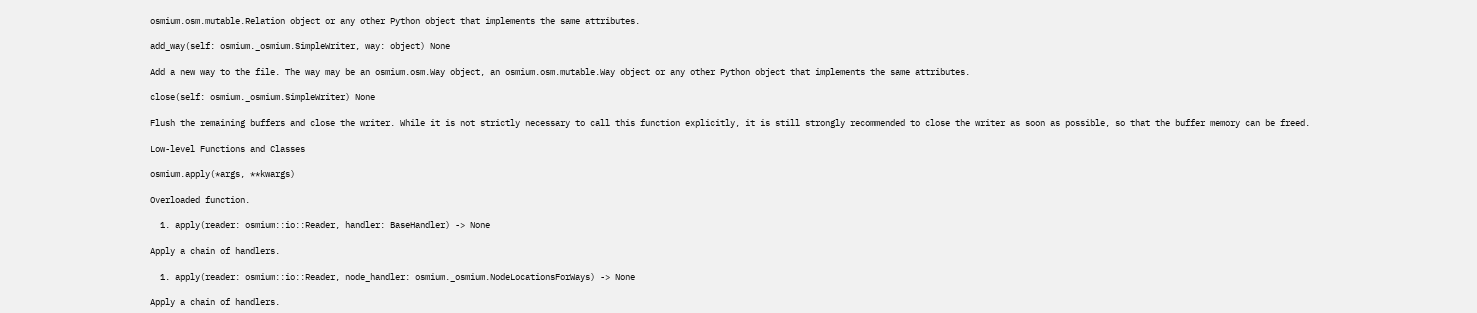osmium.osm.mutable.Relation object or any other Python object that implements the same attributes.

add_way(self: osmium._osmium.SimpleWriter, way: object) None

Add a new way to the file. The way may be an osmium.osm.Way object, an osmium.osm.mutable.Way object or any other Python object that implements the same attributes.

close(self: osmium._osmium.SimpleWriter) None

Flush the remaining buffers and close the writer. While it is not strictly necessary to call this function explicitly, it is still strongly recommended to close the writer as soon as possible, so that the buffer memory can be freed.

Low-level Functions and Classes

osmium.apply(*args, **kwargs)

Overloaded function.

  1. apply(reader: osmium::io::Reader, handler: BaseHandler) -> None

Apply a chain of handlers.

  1. apply(reader: osmium::io::Reader, node_handler: osmium._osmium.NodeLocationsForWays) -> None

Apply a chain of handlers.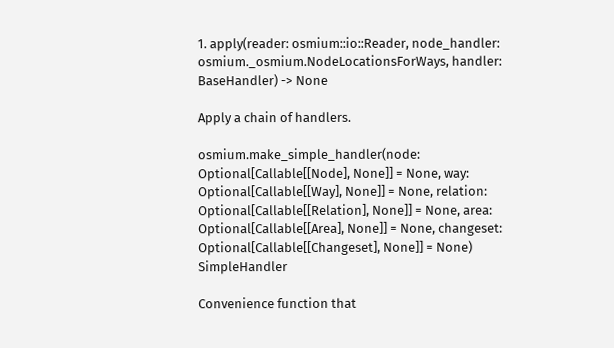1. apply(reader: osmium::io::Reader, node_handler: osmium._osmium.NodeLocationsForWays, handler: BaseHandler) -> None

Apply a chain of handlers.

osmium.make_simple_handler(node: Optional[Callable[[Node], None]] = None, way: Optional[Callable[[Way], None]] = None, relation: Optional[Callable[[Relation], None]] = None, area: Optional[Callable[[Area], None]] = None, changeset: Optional[Callable[[Changeset], None]] = None) SimpleHandler

Convenience function that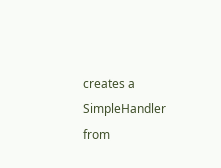creates a SimpleHandler from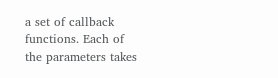a set of callback functions. Each of the parameters takes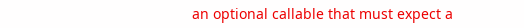an optional callable that must expect a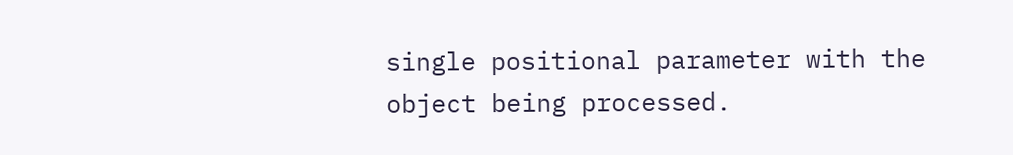single positional parameter with the object being processed.